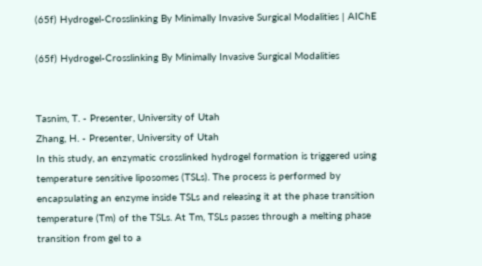(65f) Hydrogel-Crosslinking By Minimally Invasive Surgical Modalities | AIChE

(65f) Hydrogel-Crosslinking By Minimally Invasive Surgical Modalities


Tasnim, T. - Presenter, University of Utah
Zhang, H. - Presenter, University of Utah
In this study, an enzymatic crosslinked hydrogel formation is triggered using temperature sensitive liposomes (TSLs). The process is performed by encapsulating an enzyme inside TSLs and releasing it at the phase transition temperature (Tm) of the TSLs. At Tm, TSLs passes through a melting phase transition from gel to a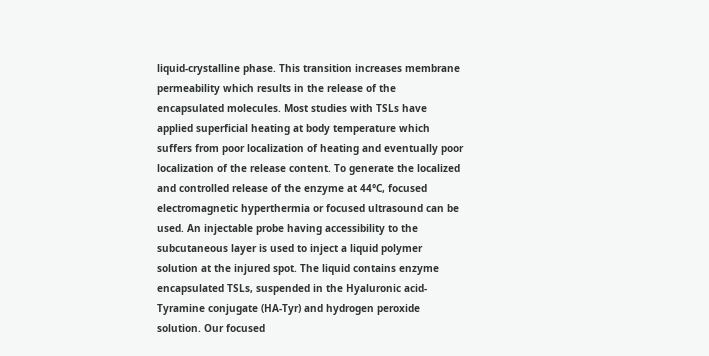liquid-crystalline phase. This transition increases membrane permeability which results in the release of the encapsulated molecules. Most studies with TSLs have applied superficial heating at body temperature which suffers from poor localization of heating and eventually poor localization of the release content. To generate the localized and controlled release of the enzyme at 44°C, focused electromagnetic hyperthermia or focused ultrasound can be used. An injectable probe having accessibility to the subcutaneous layer is used to inject a liquid polymer solution at the injured spot. The liquid contains enzyme encapsulated TSLs, suspended in the Hyaluronic acid- Tyramine conjugate (HA-Tyr) and hydrogen peroxide solution. Our focused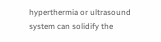hyperthermia or ultrasound system can solidify the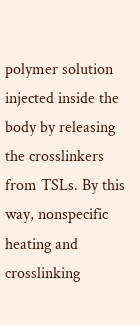polymer solution injected inside the body by releasing the crosslinkers from TSLs. By this way, nonspecific heating and crosslinking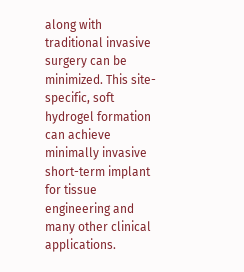along with traditional invasive surgery can be minimized. This site-specific, soft hydrogel formation can achieve minimally invasive short-term implant for tissue engineering and many other clinical applications.